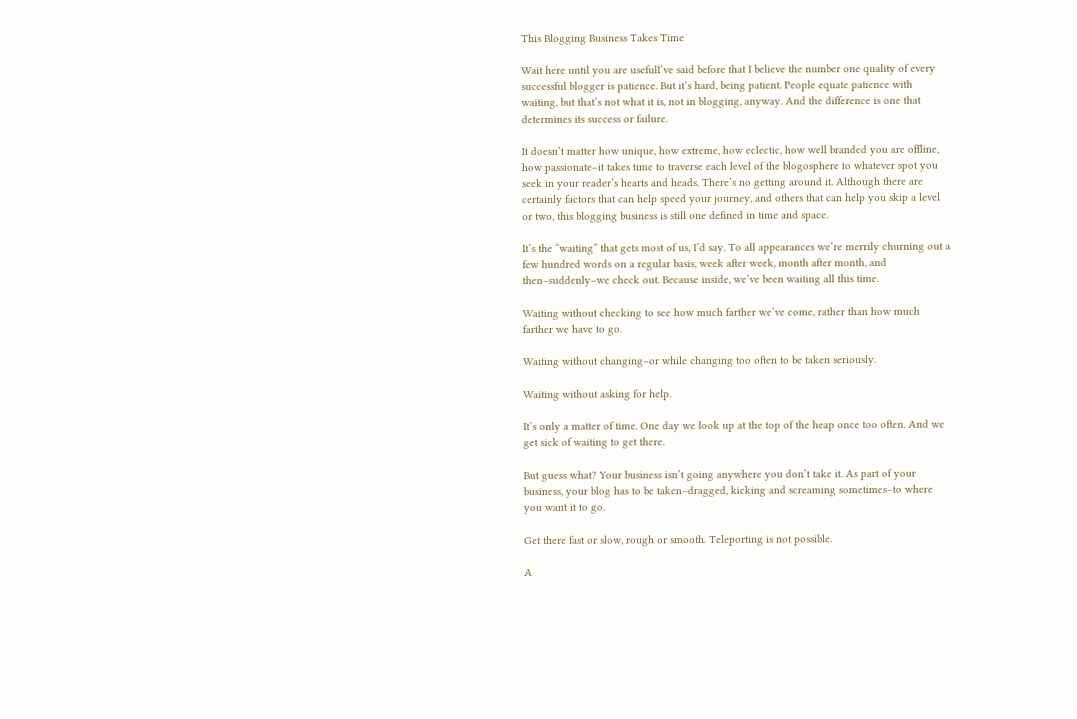This Blogging Business Takes Time

Wait here until you are usefulI’ve said before that I believe the number one quality of every successful blogger is patience. But it’s hard, being patient. People equate patience with waiting, but that’s not what it is, not in blogging, anyway. And the difference is one that determines its success or failure.

It doesn’t matter how unique, how extreme, how eclectic, how well branded you are offline, how passionate–it takes time to traverse each level of the blogosphere to whatever spot you seek in your reader’s hearts and heads. There’s no getting around it. Although there are certainly factors that can help speed your journey, and others that can help you skip a level or two, this blogging business is still one defined in time and space.

It’s the “waiting” that gets most of us, I’d say. To all appearances we’re merrily churning out a few hundred words on a regular basis, week after week, month after month, and then–suddenly–we check out. Because inside, we’ve been waiting all this time.

Waiting without checking to see how much farther we’ve come, rather than how much farther we have to go.

Waiting without changing–or while changing too often to be taken seriously.

Waiting without asking for help.

It’s only a matter of time. One day we look up at the top of the heap once too often. And we get sick of waiting to get there.

But guess what? Your business isn’t going anywhere you don’t take it. As part of your business, your blog has to be taken–dragged, kicking and screaming sometimes–to where you want it to go.

Get there fast or slow, rough or smooth. Teleporting is not possible.

A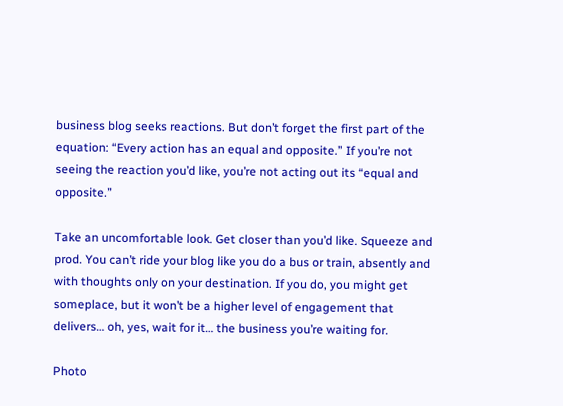business blog seeks reactions. But don’t forget the first part of the equation: “Every action has an equal and opposite.” If you’re not seeing the reaction you’d like, you’re not acting out its “equal and opposite.”

Take an uncomfortable look. Get closer than you’d like. Squeeze and prod. You can’t ride your blog like you do a bus or train, absently and with thoughts only on your destination. If you do, you might get someplace, but it won’t be a higher level of engagement that delivers… oh, yes, wait for it… the business you’re waiting for.

Photo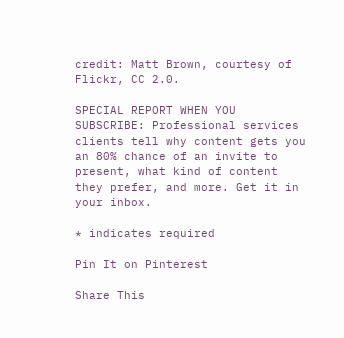credit: Matt Brown, courtesy of Flickr, CC 2.0.

SPECIAL REPORT WHEN YOU SUBSCRIBE: Professional services clients tell why content gets you an 80% chance of an invite to present, what kind of content they prefer, and more. Get it in your inbox.

* indicates required

Pin It on Pinterest

Share This